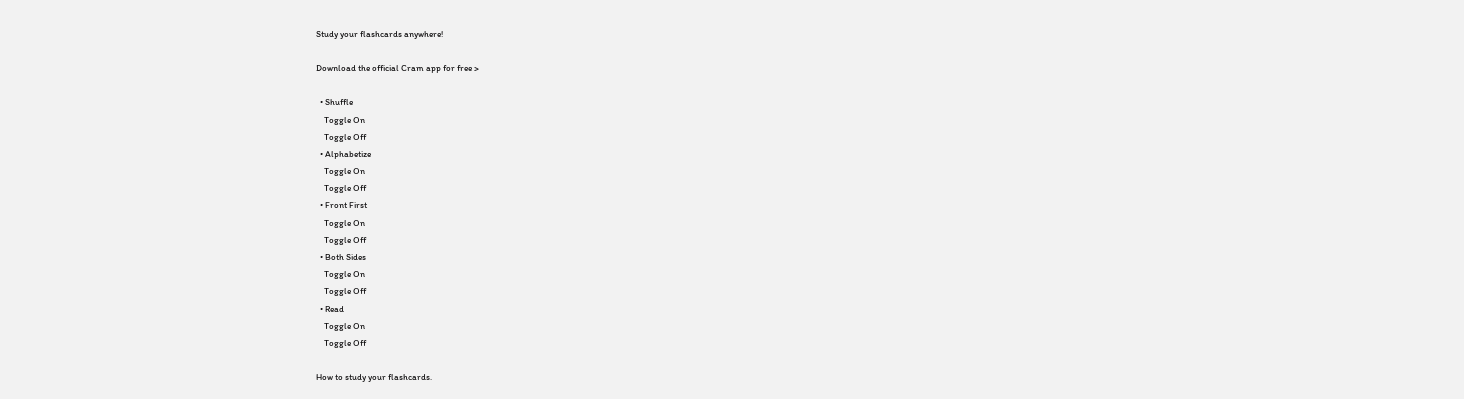Study your flashcards anywhere!

Download the official Cram app for free >

  • Shuffle
    Toggle On
    Toggle Off
  • Alphabetize
    Toggle On
    Toggle Off
  • Front First
    Toggle On
    Toggle Off
  • Both Sides
    Toggle On
    Toggle Off
  • Read
    Toggle On
    Toggle Off

How to study your flashcards.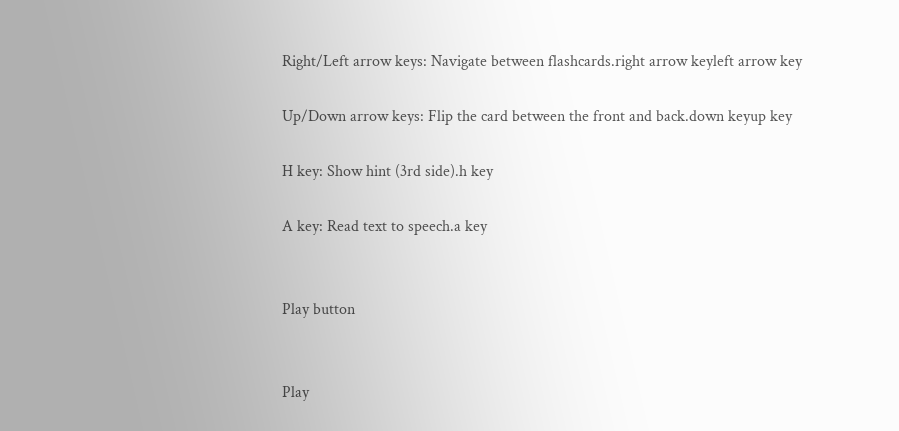Right/Left arrow keys: Navigate between flashcards.right arrow keyleft arrow key

Up/Down arrow keys: Flip the card between the front and back.down keyup key

H key: Show hint (3rd side).h key

A key: Read text to speech.a key


Play button


Play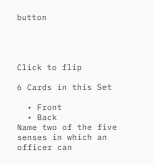button




Click to flip

6 Cards in this Set

  • Front
  • Back
Name two of the five senses in which an officer can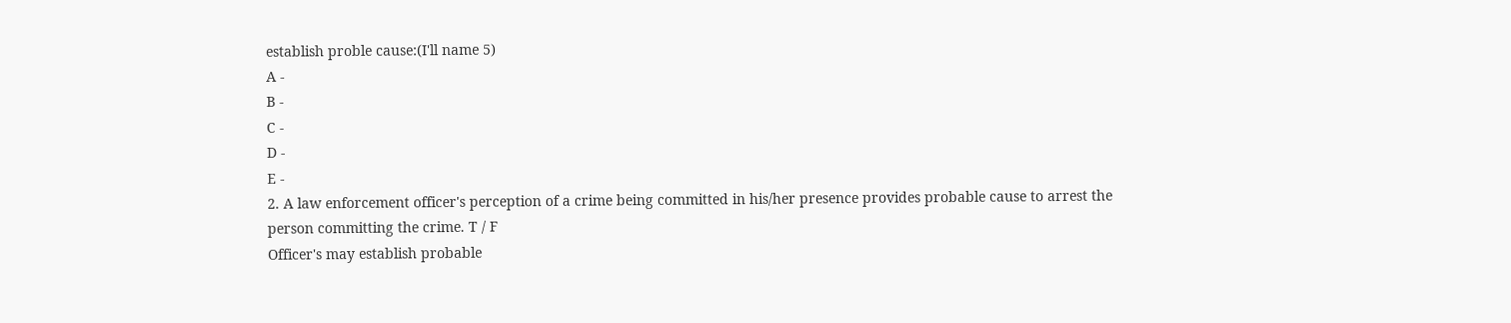establish proble cause:(I'll name 5)
A -
B -
C -
D -
E -
2. A law enforcement officer's perception of a crime being committed in his/her presence provides probable cause to arrest the person committing the crime. T / F
Officer's may establish probable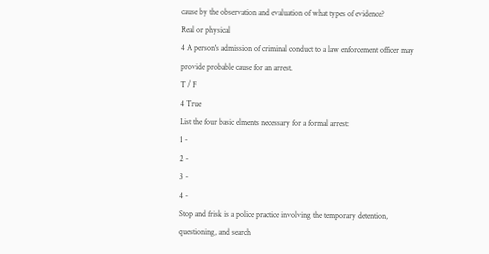cause by the observation and evaluation of what types of evidence?
Real or physical
4 A person's admission of criminal conduct to a law enforcement officer may provide probable cause for an arrest.
T / F
4 True
List the four basic elments necessary for a formal arrest:
1 -
2 -
3 -
4 -
Stop and frisk is a police practice involving the temporary detention, questioning, and search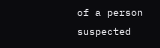of a person suspected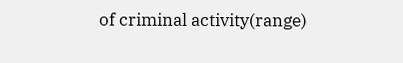of criminal activity(range)